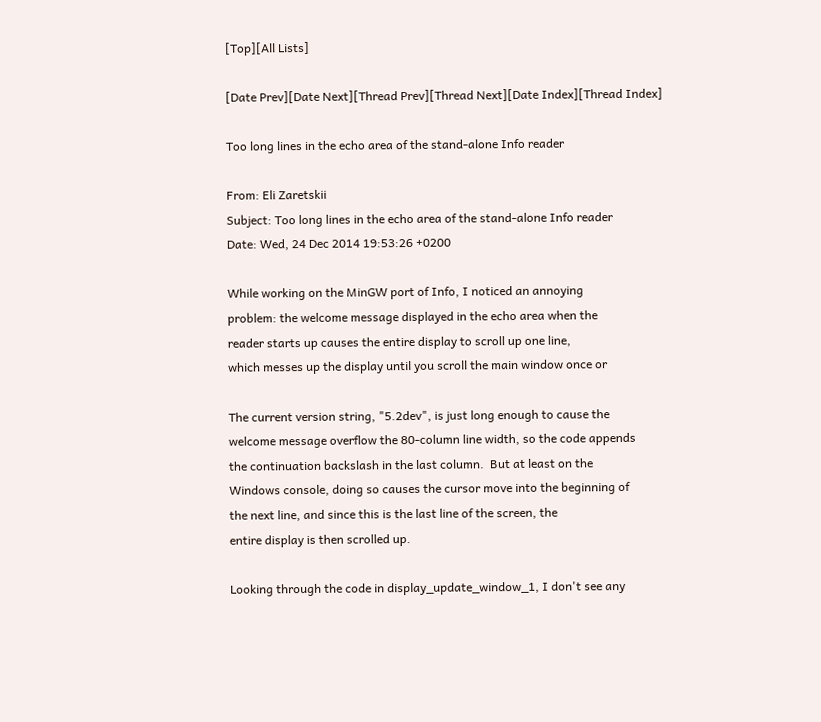[Top][All Lists]

[Date Prev][Date Next][Thread Prev][Thread Next][Date Index][Thread Index]

Too long lines in the echo area of the stand-alone Info reader

From: Eli Zaretskii
Subject: Too long lines in the echo area of the stand-alone Info reader
Date: Wed, 24 Dec 2014 19:53:26 +0200

While working on the MinGW port of Info, I noticed an annoying
problem: the welcome message displayed in the echo area when the
reader starts up causes the entire display to scroll up one line,
which messes up the display until you scroll the main window once or

The current version string, "5.2dev", is just long enough to cause the
welcome message overflow the 80-column line width, so the code appends
the continuation backslash in the last column.  But at least on the
Windows console, doing so causes the cursor move into the beginning of
the next line, and since this is the last line of the screen, the
entire display is then scrolled up.

Looking through the code in display_update_window_1, I don't see any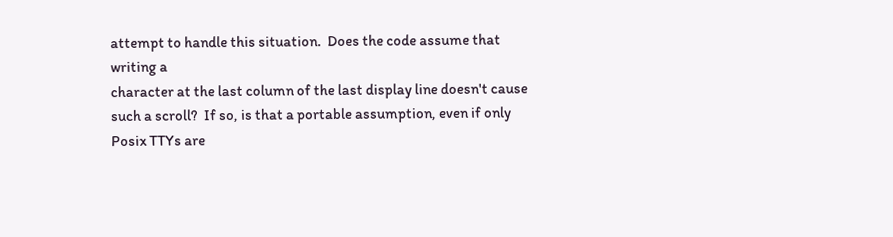attempt to handle this situation.  Does the code assume that writing a
character at the last column of the last display line doesn't cause
such a scroll?  If so, is that a portable assumption, even if only
Posix TTYs are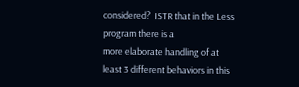considered?  ISTR that in the Less program there is a
more elaborate handling of at least 3 different behaviors in this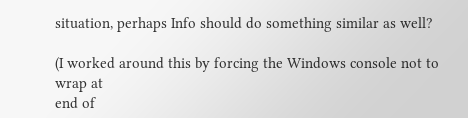situation, perhaps Info should do something similar as well?

(I worked around this by forcing the Windows console not to wrap at
end of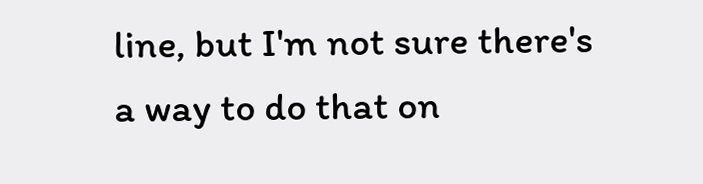line, but I'm not sure there's a way to do that on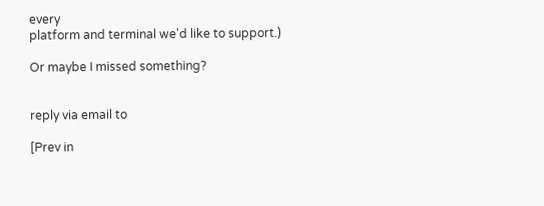every
platform and terminal we'd like to support.)

Or maybe I missed something?


reply via email to

[Prev in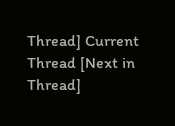Thread] Current Thread [Next in Thread]